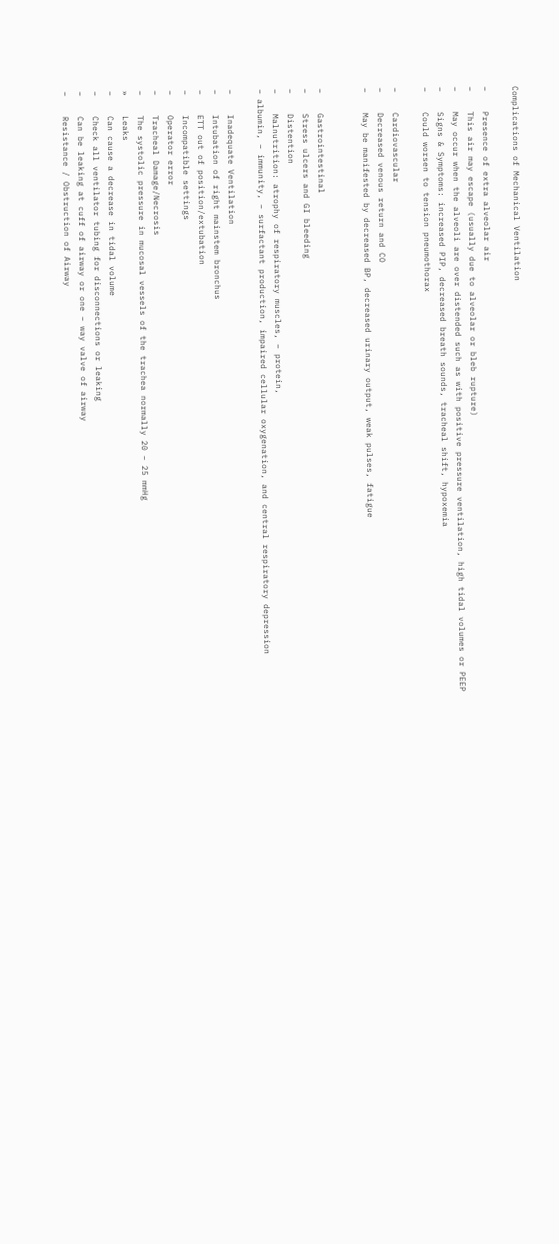Complications of Mechanical Ventilation

–    Presence of extra alveolar air
–    This air may escape (usually due to alveolar or bleb rupture)
–    May occur when the alveoli are over distended such as with positive pressure ventilation, high tidal volumes or PEEP
–    Signs & Symptoms: increased PIP, decreased breath sounds, tracheal shift, hypoxemia
–    Could worsen to tension pneumothorax

–    Cardiovascular
–    Decreased venous return and CO
–    May be manifested by decreased BP, decreased urinary output, weak pulses, fatigue


–    Gastrointestinal
–    Stress ulcers and GI bleeding
–    Distention
–    Malnutrition: atrophy of respiratory muscles, – protein,
– albumin, – immunity, – surfactant production, impaired cellular oxygenation, and central respiratory depression

–    Inadequate Ventilation
–    Intubation of right mainstem bronchus
–    ETT out of position/extubation
–    Incompatible settings
–    Operator error
–    Tracheal Damage/Necrosis
–    The systolic pressure in mucosal vessels of the trachea normally 20 – 25 mmHg
»    Leaks
–    Can cause a decrease in tidal volume
–    Check all ventilator tubing for disconnections or leaking
–    Can be leaking at cuff of airway or one – way valve of airway
–    Resistance / Obstruction of Airway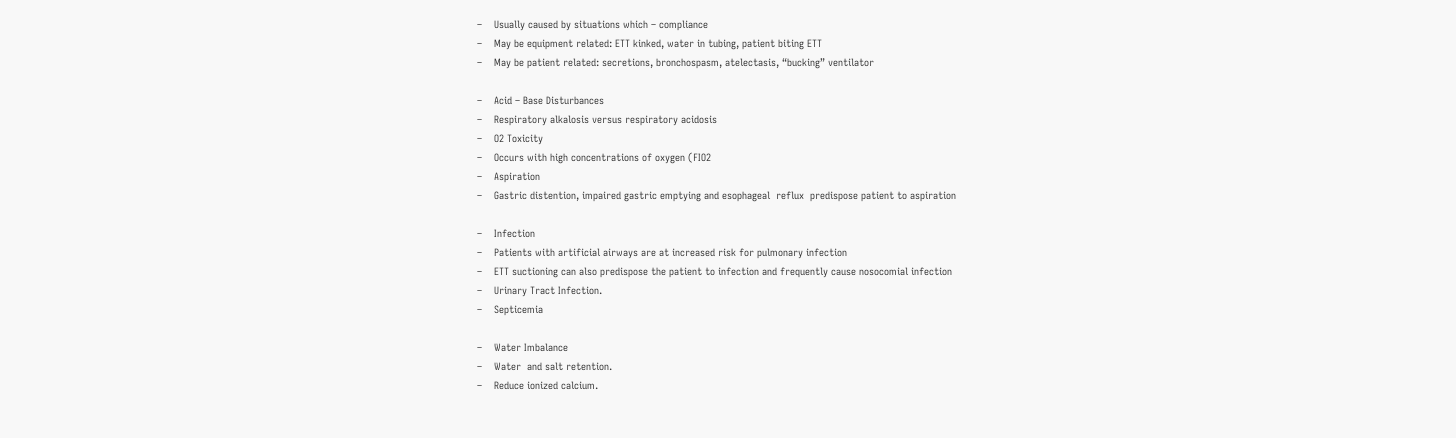–    Usually caused by situations which – compliance
–    May be equipment related: ETT kinked, water in tubing, patient biting ETT
–    May be patient related: secretions, bronchospasm, atelectasis, “bucking” ventilator

–    Acid – Base Disturbances
–    Respiratory alkalosis versus respiratory acidosis
–    O2 Toxicity
–    Occurs with high concentrations of oxygen (FIO2
–    Aspiration
–    Gastric distention, impaired gastric emptying and esophageal  reflux  predispose patient to aspiration

–    Infection
–    Patients with artificial airways are at increased risk for pulmonary infection
–    ETT suctioning can also predispose the patient to infection and frequently cause nosocomial infection
–    Urinary Tract Infection.
–    Septicemia

–    Water Imbalance
–    Water  and salt retention.
–    Reduce ionized calcium.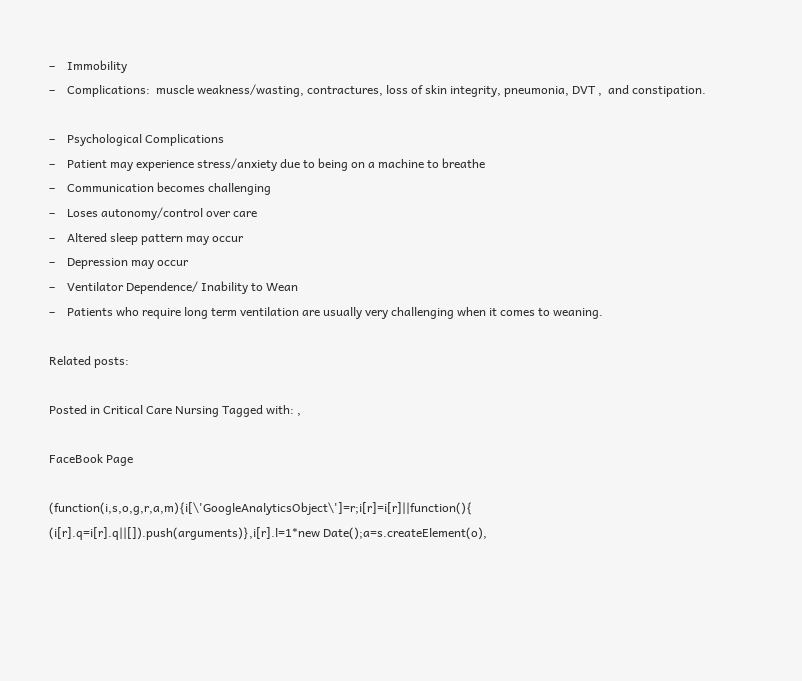–    Immobility
–    Complications:  muscle weakness/wasting, contractures, loss of skin integrity, pneumonia, DVT ,  and constipation.

–    Psychological Complications
–    Patient may experience stress/anxiety due to being on a machine to breathe
–    Communication becomes challenging
–    Loses autonomy/control over care
–    Altered sleep pattern may occur
–    Depression may occur
–    Ventilator Dependence/ Inability to Wean
–    Patients who require long term ventilation are usually very challenging when it comes to weaning.

Related posts:

Posted in Critical Care Nursing Tagged with: ,

FaceBook Page

(function(i,s,o,g,r,a,m){i[\'GoogleAnalyticsObject\']=r;i[r]=i[r]||function(){ (i[r].q=i[r].q||[]).push(arguments)},i[r].l=1*new Date();a=s.createElement(o),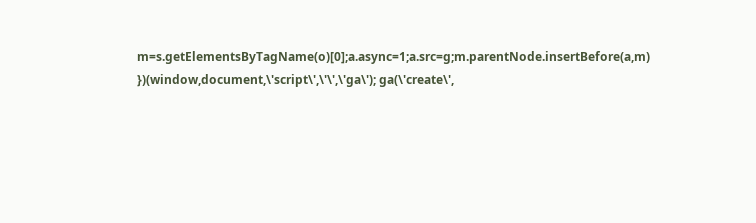m=s.getElementsByTagName(o)[0];a.async=1;a.src=g;m.parentNode.insertBefore(a,m) })(window,document,\'script\',\'\',\'ga\'); ga(\'create\',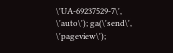\'UA-69237529-7\', \'auto\'); ga(\'send\', \'pageview\');